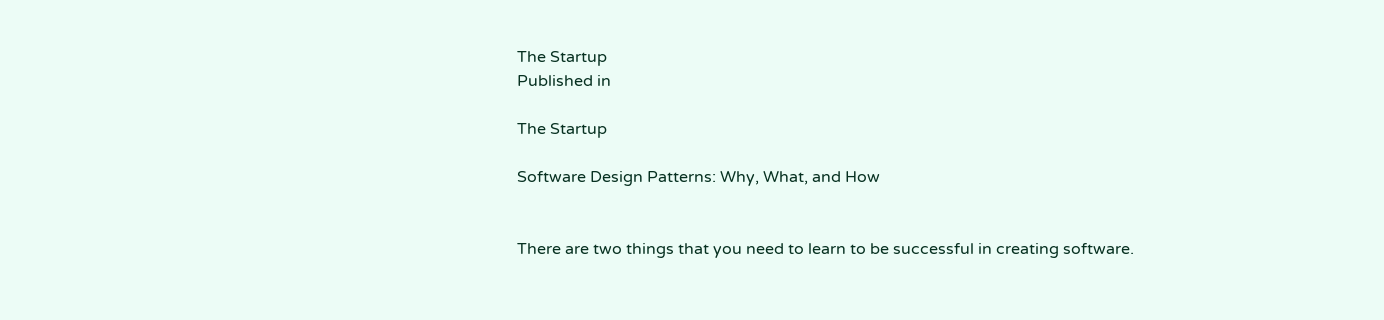The Startup
Published in

The Startup

Software Design Patterns: Why, What, and How


There are two things that you need to learn to be successful in creating software.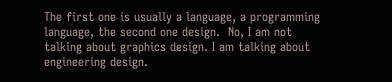The first one is usually a language, a programming language, the second one design.  No, I am not talking about graphics design. I am talking about engineering design.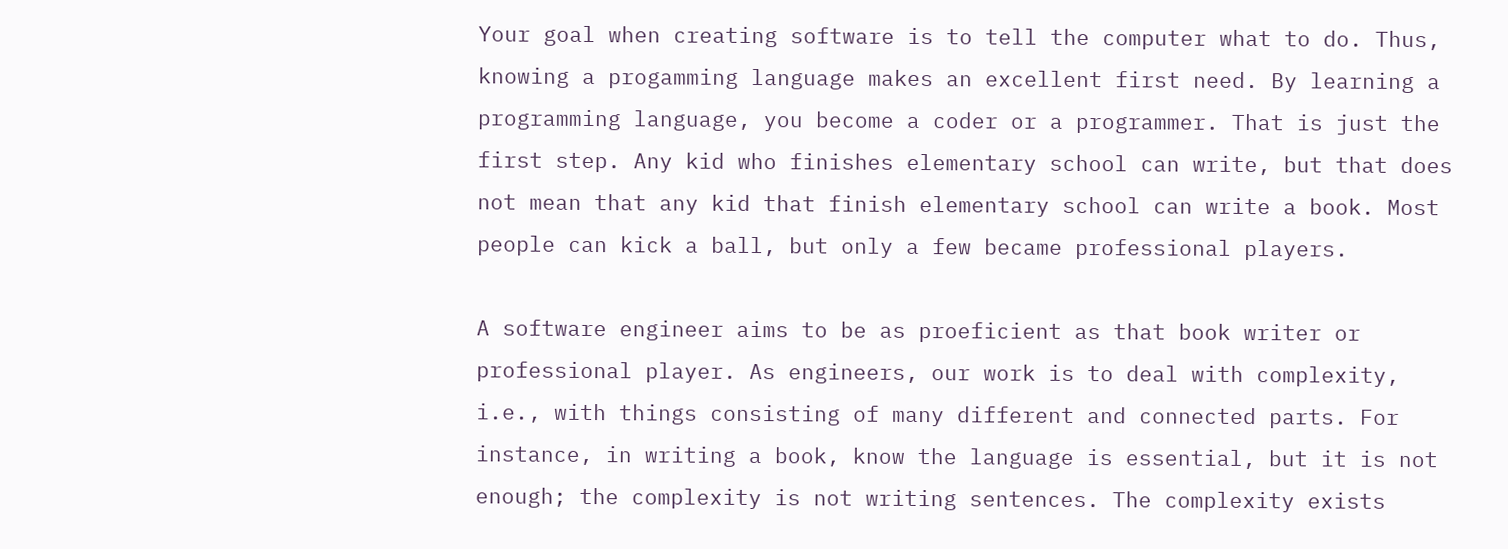Your goal when creating software is to tell the computer what to do. Thus, knowing a progamming language makes an excellent first need. By learning a programming language, you become a coder or a programmer. That is just the first step. Any kid who finishes elementary school can write, but that does not mean that any kid that finish elementary school can write a book. Most people can kick a ball, but only a few became professional players.

A software engineer aims to be as proeficient as that book writer or professional player. As engineers, our work is to deal with complexity, i.e., with things consisting of many different and connected parts. For instance, in writing a book, know the language is essential, but it is not enough; the complexity is not writing sentences. The complexity exists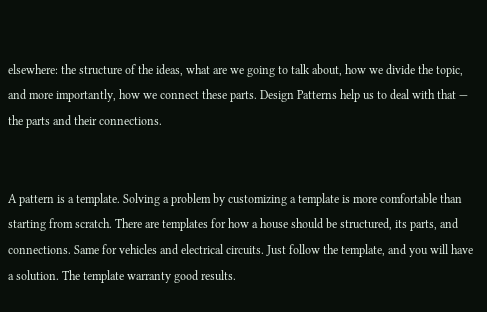elsewhere: the structure of the ideas, what are we going to talk about, how we divide the topic, and more importantly, how we connect these parts. Design Patterns help us to deal with that — the parts and their connections.


A pattern is a template. Solving a problem by customizing a template is more comfortable than starting from scratch. There are templates for how a house should be structured, its parts, and connections. Same for vehicles and electrical circuits. Just follow the template, and you will have a solution. The template warranty good results.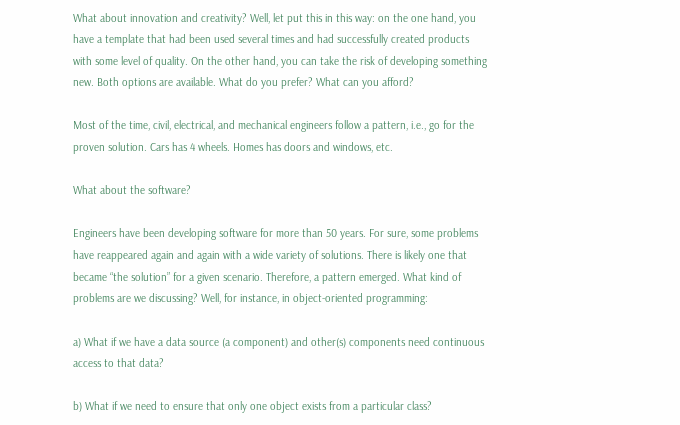What about innovation and creativity? Well, let put this in this way: on the one hand, you have a template that had been used several times and had successfully created products with some level of quality. On the other hand, you can take the risk of developing something new. Both options are available. What do you prefer? What can you afford?

Most of the time, civil, electrical, and mechanical engineers follow a pattern, i.e., go for the proven solution. Cars has 4 wheels. Homes has doors and windows, etc.

What about the software?

Engineers have been developing software for more than 50 years. For sure, some problems have reappeared again and again with a wide variety of solutions. There is likely one that became “the solution” for a given scenario. Therefore, a pattern emerged. What kind of problems are we discussing? Well, for instance, in object-oriented programming:

a) What if we have a data source (a component) and other(s) components need continuous access to that data?

b) What if we need to ensure that only one object exists from a particular class?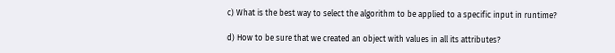c) What is the best way to select the algorithm to be applied to a specific input in runtime?

d) How to be sure that we created an object with values in all its attributes?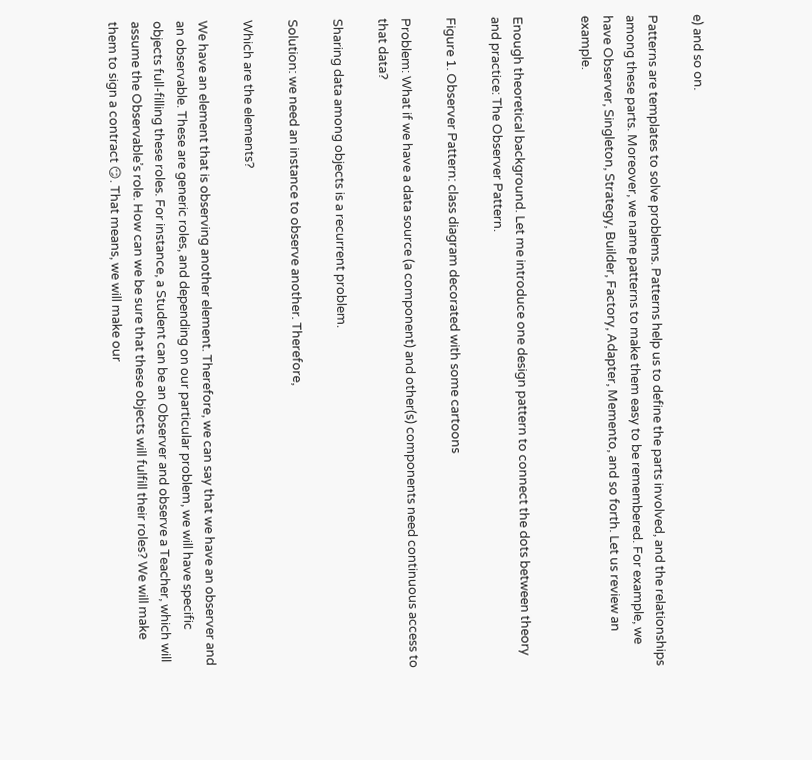e) and so on.

Patterns are templates to solve problems. Patterns help us to define the parts involved, and the relationships among these parts. Moreover, we name patterns to make them easy to be remembered. For example, we have Observer, Singleton, Strategy, Builder, Factory, Adapter, Memento, and so forth. Let us review an example.


Enough theoretical background. Let me introduce one design pattern to connect the dots between theory and practice: The Observer Pattern.

Figure 1. Observer Pattern: class diagram decorated with some cartoons

Problem: What if we have a data source (a component) and other(s) components need continuous access to that data?

Sharing data among objects is a recurrent problem.

Solution: we need an instance to observe another. Therefore,

Which are the elements?

We have an element that is observing another element. Therefore, we can say that we have an observer and an observable. These are generic roles, and depending on our particular problem, we will have specific objects full-filling these roles. For instance, a Student can be an Observer and observe a Teacher, which will assume the Observable’s role. How can we be sure that these objects will fulfill their roles? We will make them to sign a contract 😏. That means, we will make our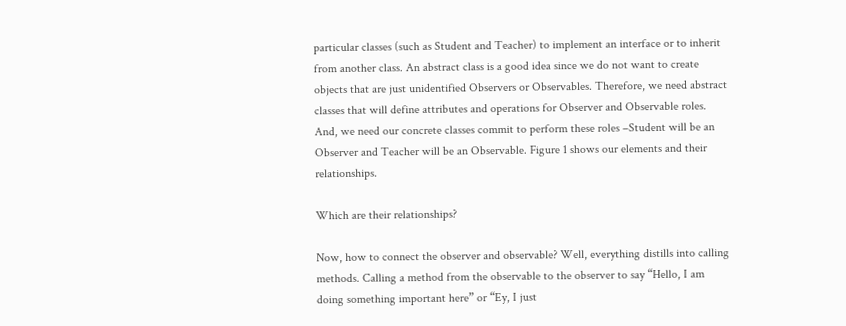particular classes (such as Student and Teacher) to implement an interface or to inherit from another class. An abstract class is a good idea since we do not want to create objects that are just unidentified Observers or Observables. Therefore, we need abstract classes that will define attributes and operations for Observer and Observable roles. And, we need our concrete classes commit to perform these roles –Student will be an Observer and Teacher will be an Observable. Figure 1 shows our elements and their relationships.

Which are their relationships?

Now, how to connect the observer and observable? Well, everything distills into calling methods. Calling a method from the observable to the observer to say “Hello, I am doing something important here” or “Ey, I just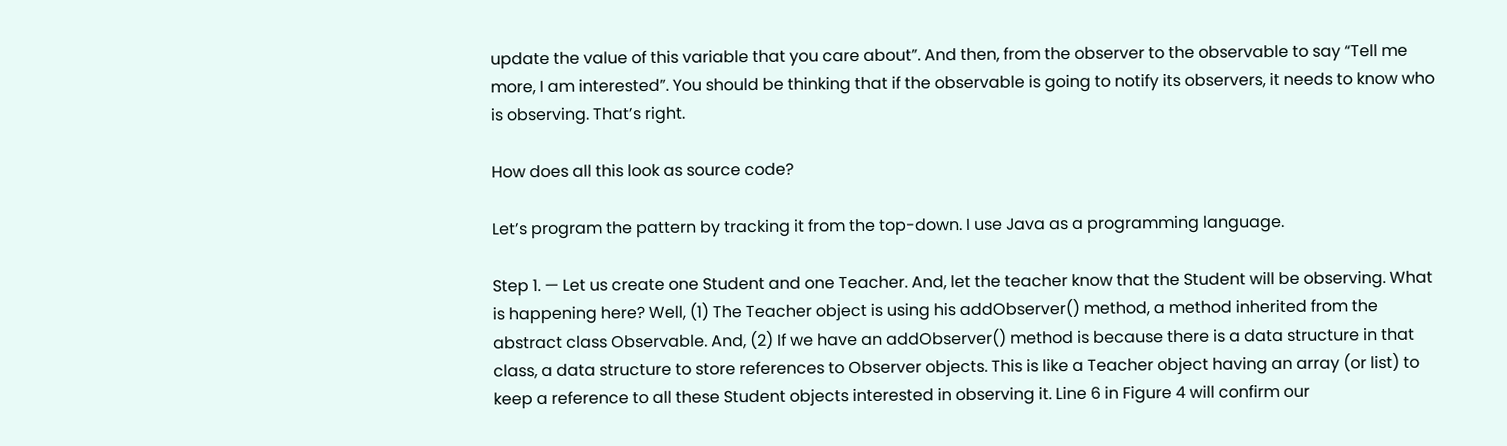update the value of this variable that you care about”. And then, from the observer to the observable to say “Tell me more, I am interested”. You should be thinking that if the observable is going to notify its observers, it needs to know who is observing. That’s right.

How does all this look as source code?

Let’s program the pattern by tracking it from the top-down. I use Java as a programming language.

Step 1. — Let us create one Student and one Teacher. And, let the teacher know that the Student will be observing. What is happening here? Well, (1) The Teacher object is using his addObserver() method, a method inherited from the abstract class Observable. And, (2) If we have an addObserver() method is because there is a data structure in that class, a data structure to store references to Observer objects. This is like a Teacher object having an array (or list) to keep a reference to all these Student objects interested in observing it. Line 6 in Figure 4 will confirm our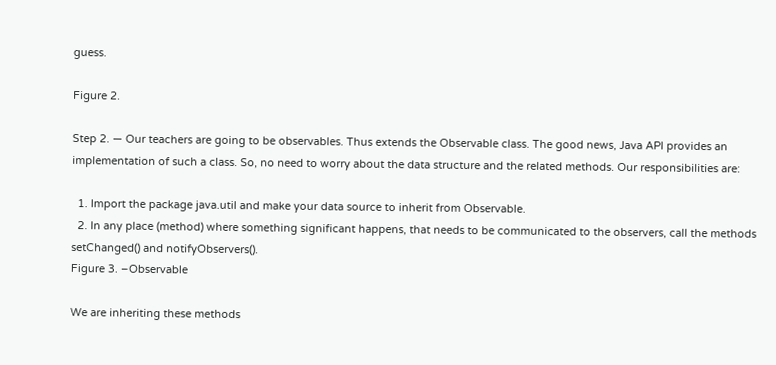guess.

Figure 2.

Step 2. — Our teachers are going to be observables. Thus extends the Observable class. The good news, Java API provides an implementation of such a class. So, no need to worry about the data structure and the related methods. Our responsibilities are:

  1. Import the package java.util and make your data source to inherit from Observable.
  2. In any place (method) where something significant happens, that needs to be communicated to the observers, call the methods setChanged() and notifyObservers().
Figure 3. –Observable

We are inheriting these methods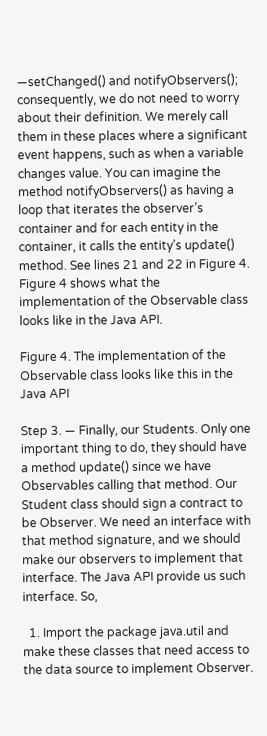—setChanged() and notifyObservers(); consequently, we do not need to worry about their definition. We merely call them in these places where a significant event happens, such as when a variable changes value. You can imagine the method notifyObservers() as having a loop that iterates the observer’s container and for each entity in the container, it calls the entity’s update() method. See lines 21 and 22 in Figure 4. Figure 4 shows what the implementation of the Observable class looks like in the Java API.

Figure 4. The implementation of the Observable class looks like this in the Java API

Step 3. — Finally, our Students. Only one important thing to do, they should have a method update() since we have Observables calling that method. Our Student class should sign a contract to be Observer. We need an interface with that method signature, and we should make our observers to implement that interface. The Java API provide us such interface. So,

  1. Import the package java.util and make these classes that need access to the data source to implement Observer.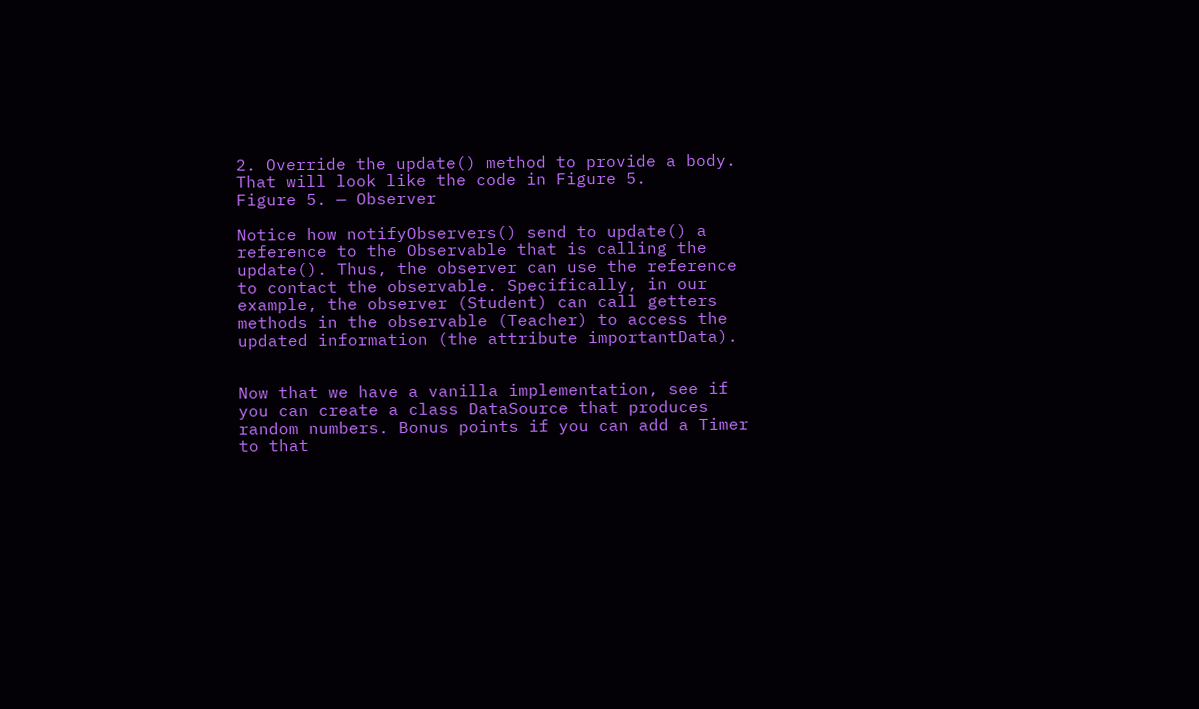2. Override the update() method to provide a body. That will look like the code in Figure 5.
Figure 5. — Observer

Notice how notifyObservers() send to update() a reference to the Observable that is calling the update(). Thus, the observer can use the reference to contact the observable. Specifically, in our example, the observer (Student) can call getters methods in the observable (Teacher) to access the updated information (the attribute importantData).


Now that we have a vanilla implementation, see if you can create a class DataSource that produces random numbers. Bonus points if you can add a Timer to that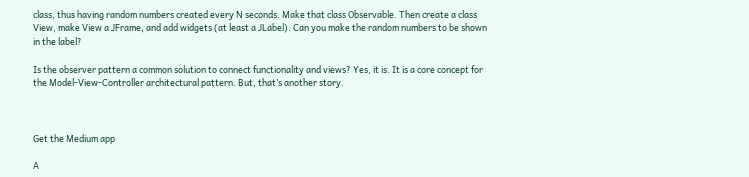class, thus having random numbers created every N seconds. Make that class Observable. Then create a class View, make View a JFrame, and add widgets (at least a JLabel). Can you make the random numbers to be shown in the label?

Is the observer pattern a common solution to connect functionality and views? Yes, it is. It is a core concept for the Model-View-Controller architectural pattern. But, that’s another story.



Get the Medium app

A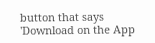button that says 'Download on the App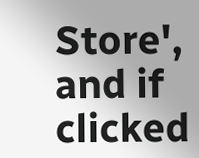Store', and if clicked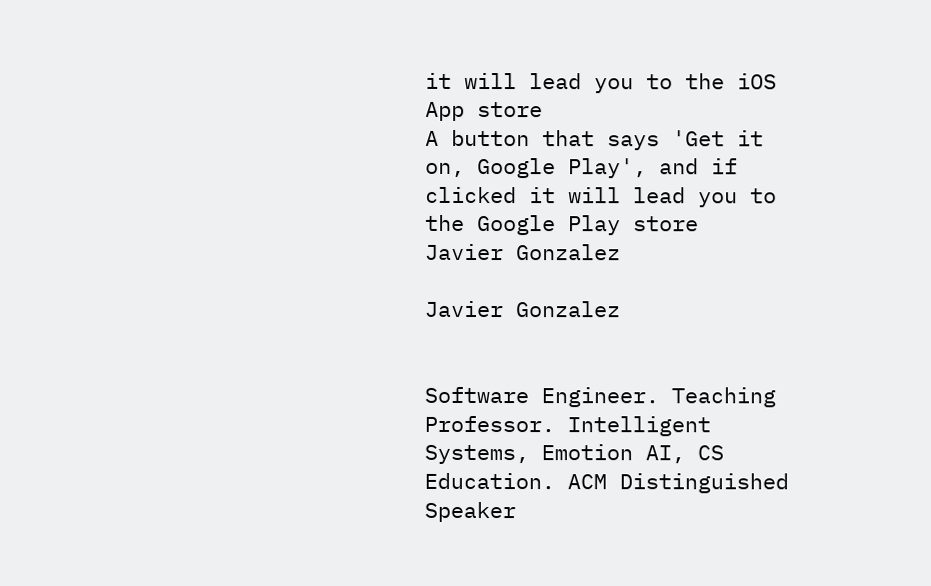it will lead you to the iOS App store
A button that says 'Get it on, Google Play', and if clicked it will lead you to the Google Play store
Javier Gonzalez

Javier Gonzalez


Software Engineer. Teaching Professor. Intelligent Systems, Emotion AI, CS Education. ACM Distinguished Speaker